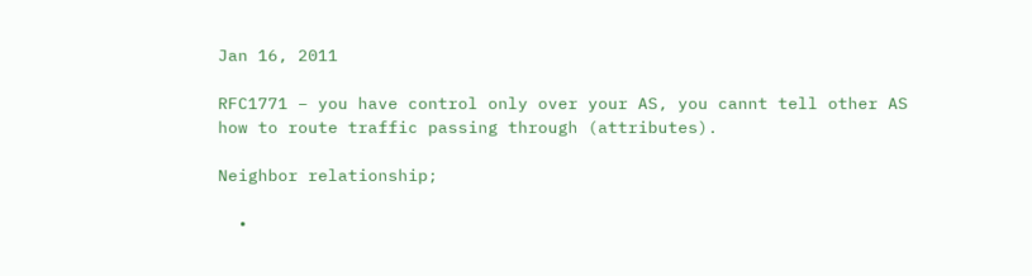Jan 16, 2011

RFC1771 – you have control only over your AS, you cannt tell other AS how to route traffic passing through (attributes).

Neighbor relationship;

  •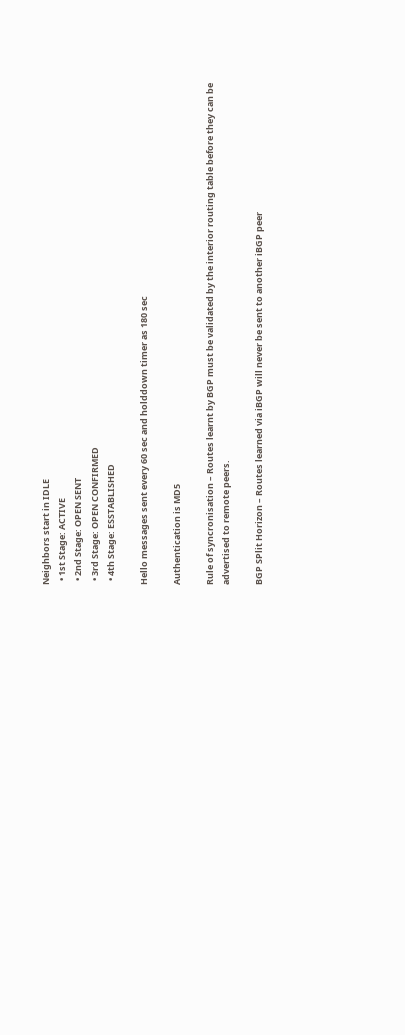Neighbors start in IDLE
  • 1st Stage: ACTIVE
  • 2nd Stage: OPEN SENT
  • 3rd Stage: OPEN CONFIRMED
  • 4th Stage: ESSTABLISHED

Hello messages sent every 60 sec and holddown timer as 180 sec

Authentication is MD5

Rule of syncronisation – Routes learnt by BGP must be validated by the interior routing table before they can be advertised to remote peers.

BGP SPlit Horizon – Routes learned via iBGP will never be sent to another iBGP peer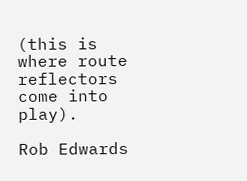(this is where route reflectors come into play).

Rob Edwards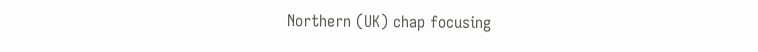Northern (UK) chap focusing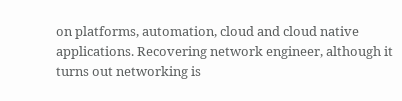on platforms, automation, cloud and cloud native applications. Recovering network engineer, although it turns out networking is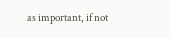as important, if not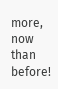more, now than before!